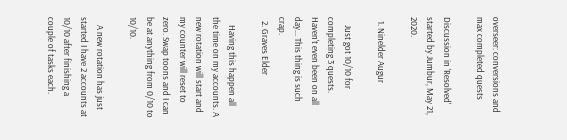overseer: conversions and max completed quests

Discussion in 'Resolved' started by Jumbur, May 21, 2020.

  1. Ninelder Augur

    Just got 10/10 for completing 3 quests. Haven't even been on all day... This thing is such crap.
  2. Graves Elder

    Having this happen all the time on my accounts. A new rotation will start and my counter will reset to zero. Swap toons and I can be at anything from 0/10 to 10/10.

    A new rotation has just started I have 2 accounts at 10/10 after finishing a couple of tasks each.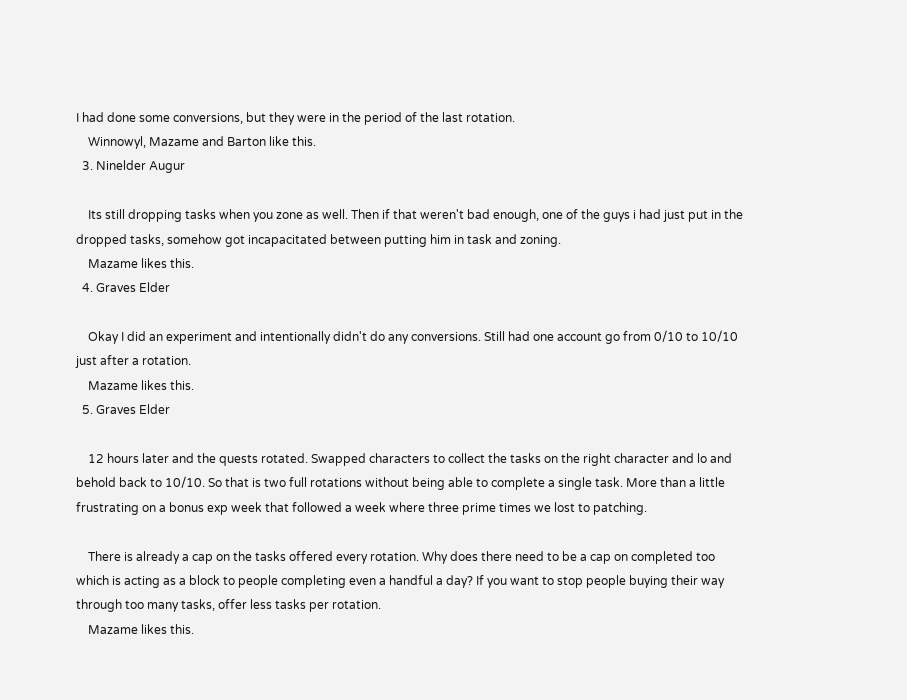I had done some conversions, but they were in the period of the last rotation.
    Winnowyl, Mazame and Barton like this.
  3. Ninelder Augur

    Its still dropping tasks when you zone as well. Then if that weren't bad enough, one of the guys i had just put in the dropped tasks, somehow got incapacitated between putting him in task and zoning.
    Mazame likes this.
  4. Graves Elder

    Okay I did an experiment and intentionally didn't do any conversions. Still had one account go from 0/10 to 10/10 just after a rotation.
    Mazame likes this.
  5. Graves Elder

    12 hours later and the quests rotated. Swapped characters to collect the tasks on the right character and lo and behold back to 10/10. So that is two full rotations without being able to complete a single task. More than a little frustrating on a bonus exp week that followed a week where three prime times we lost to patching.

    There is already a cap on the tasks offered every rotation. Why does there need to be a cap on completed too which is acting as a block to people completing even a handful a day? If you want to stop people buying their way through too many tasks, offer less tasks per rotation.
    Mazame likes this.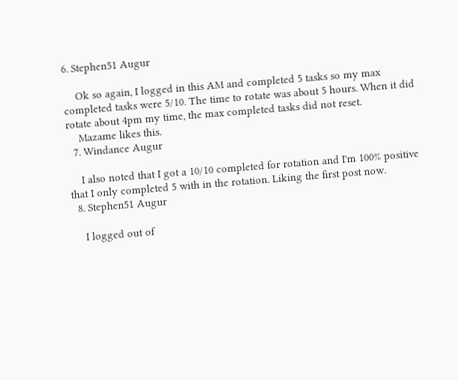6. Stephen51 Augur

    Ok so again, I logged in this AM and completed 5 tasks so my max completed tasks were 5/10. The time to rotate was about 5 hours. When it did rotate about 4pm my time, the max completed tasks did not reset.
    Mazame likes this.
  7. Windance Augur

    I also noted that I got a 10/10 completed for rotation and I'm 100% positive that I only completed 5 with in the rotation. Liking the first post now.
  8. Stephen51 Augur

    I logged out of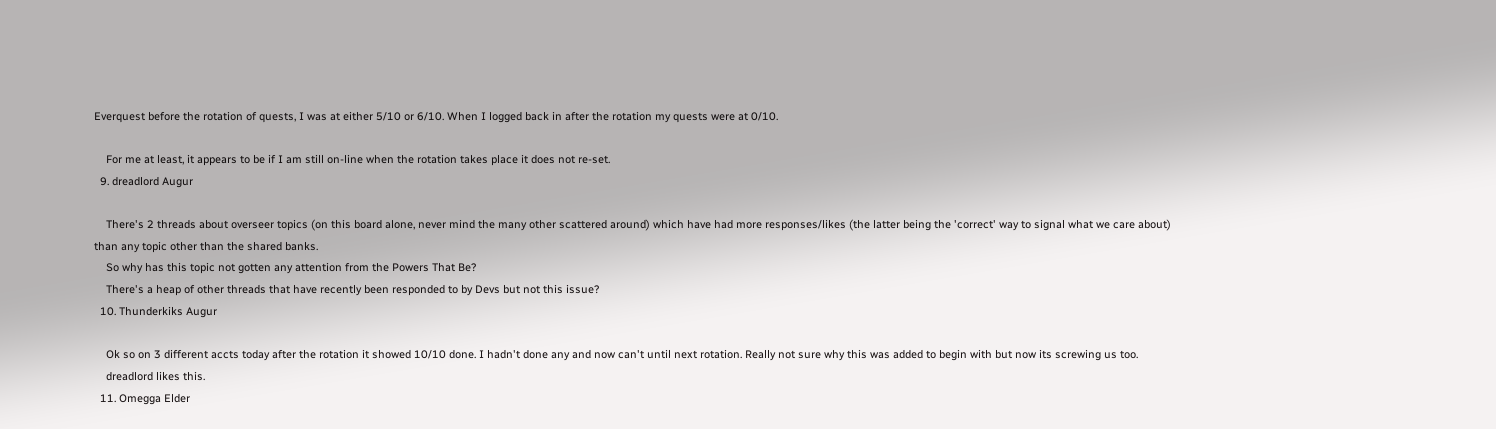Everquest before the rotation of quests, I was at either 5/10 or 6/10. When I logged back in after the rotation my quests were at 0/10.

    For me at least, it appears to be if I am still on-line when the rotation takes place it does not re-set.
  9. dreadlord Augur

    There's 2 threads about overseer topics (on this board alone, never mind the many other scattered around) which have had more responses/likes (the latter being the 'correct' way to signal what we care about) than any topic other than the shared banks.
    So why has this topic not gotten any attention from the Powers That Be?
    There's a heap of other threads that have recently been responded to by Devs but not this issue?
  10. Thunderkiks Augur

    Ok so on 3 different accts today after the rotation it showed 10/10 done. I hadn't done any and now can't until next rotation. Really not sure why this was added to begin with but now its screwing us too.
    dreadlord likes this.
  11. Omegga Elder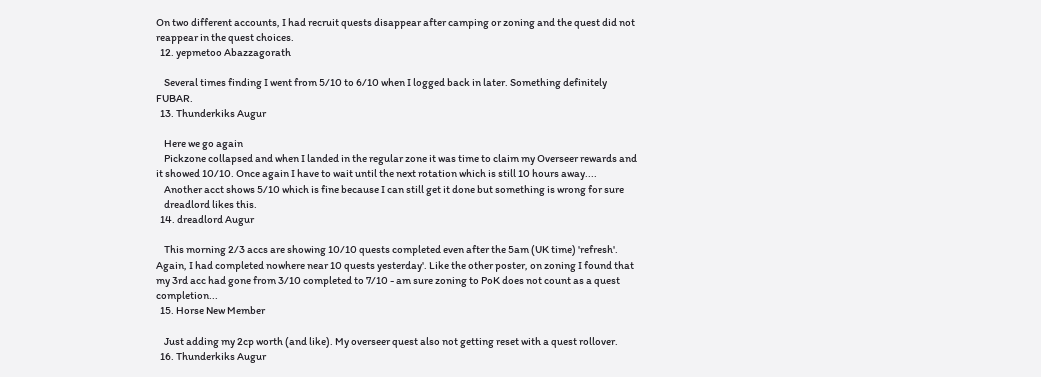On two different accounts, I had recruit quests disappear after camping or zoning and the quest did not reappear in the quest choices.
  12. yepmetoo Abazzagorath

    Several times finding I went from 5/10 to 6/10 when I logged back in later. Something definitely FUBAR.
  13. Thunderkiks Augur

    Here we go again
    Pickzone collapsed and when I landed in the regular zone it was time to claim my Overseer rewards and it showed 10/10. Once again I have to wait until the next rotation which is still 10 hours away....
    Another acct shows 5/10 which is fine because I can still get it done but something is wrong for sure
    dreadlord likes this.
  14. dreadlord Augur

    This morning 2/3 accs are showing 10/10 quests completed even after the 5am (UK time) 'refresh'. Again, I had completed nowhere near 10 quests yesterday'. Like the other poster, on zoning I found that my 3rd acc had gone from 3/10 completed to 7/10 - am sure zoning to PoK does not count as a quest completion...
  15. Horse New Member

    Just adding my 2cp worth (and like). My overseer quest also not getting reset with a quest rollover.
  16. Thunderkiks Augur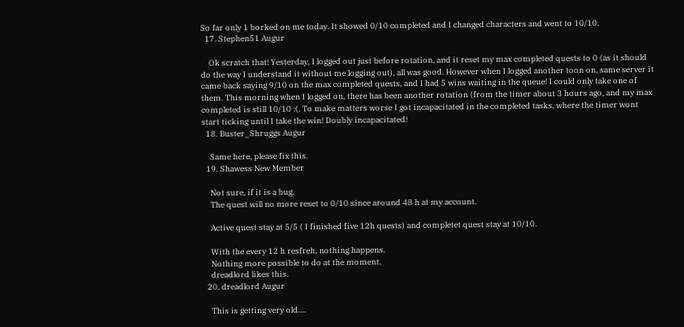So far only 1 borked on me today. It showed 0/10 completed and I changed characters and went to 10/10.
  17. Stephen51 Augur

    Ok scratch that! Yesterday, I logged out just before rotation, and it reset my max completed quests to 0 (as it should do the way I understand it without me logging out), all was good. However when I logged another toon on, same server it came back saying 9/10 on the max completed quests, and I had 5 wins waiting in the queue! I could only take one of them. This morning when I logged on, there has been another rotation (from the timer about 3 hours ago, and my max completed is still 10/10 :(. To make matters worse I got incapacitated in the completed tasks, where the timer wont start ticking until I take the win! Doubly incapacitated!
  18. Buster_Shruggs Augur

    Same here, please fix this.
  19. Shawess New Member

    Not sure, if it is a bug.
    The quest will no more reset to 0/10 since around 48 h at my account.

    Active quest stay at 5/5 ( I finished five 12h quests) and completet quest stay at 10/10.

    With the every 12 h resfreh, nothing happens.
    Nothing more possible to do at the moment.
    dreadlord likes this.
  20. dreadlord Augur

    This is getting very old....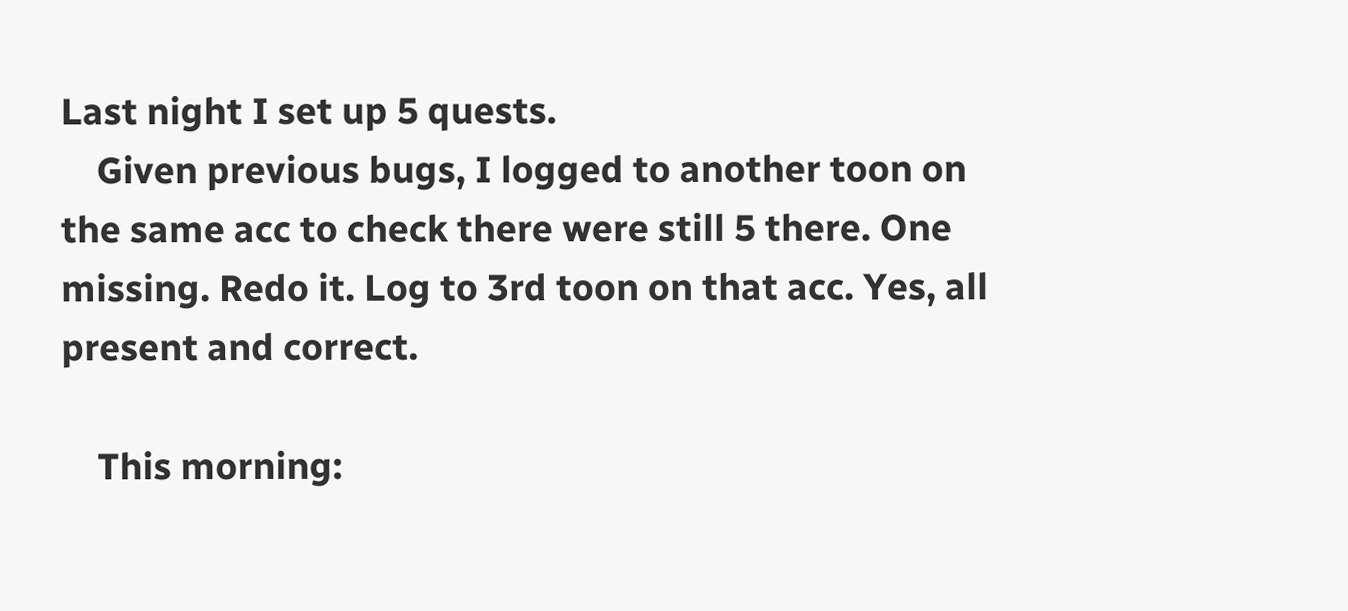Last night I set up 5 quests.
    Given previous bugs, I logged to another toon on the same acc to check there were still 5 there. One missing. Redo it. Log to 3rd toon on that acc. Yes, all present and correct.

    This morning: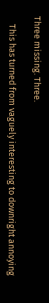Three missing. Three.

    This has turned from vaguely interesting to downright annoying